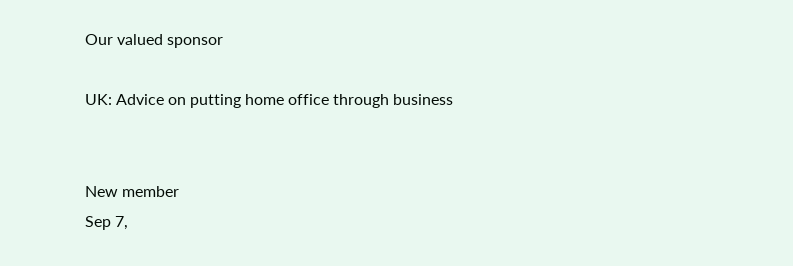Our valued sponsor

UK: Advice on putting home office through business


New member
Sep 7,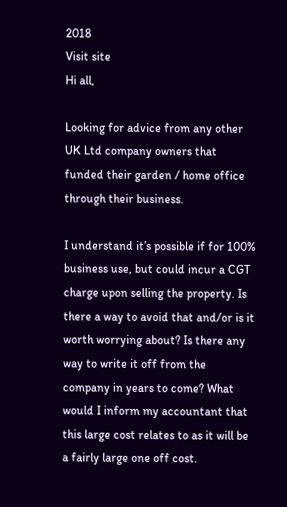2018
Visit site
Hi all,

Looking for advice from any other UK Ltd company owners that funded their garden / home office through their business.

I understand it’s possible if for 100% business use, but could incur a CGT charge upon selling the property. Is there a way to avoid that and/or is it worth worrying about? Is there any way to write it off from the company in years to come? What would I inform my accountant that this large cost relates to as it will be a fairly large one off cost.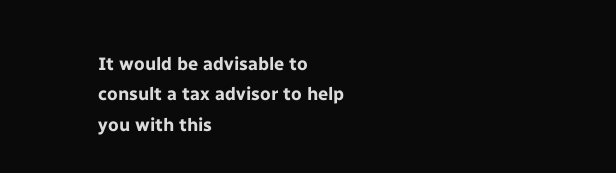It would be advisable to consult a tax advisor to help you with this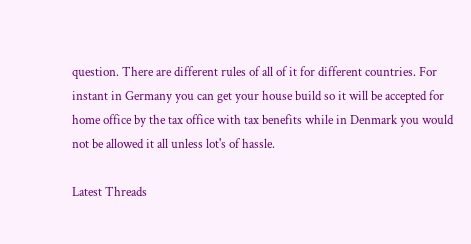question. There are different rules of all of it for different countries. For instant in Germany you can get your house build so it will be accepted for home office by the tax office with tax benefits while in Denmark you would not be allowed it all unless lot's of hassle.

Latest Threads